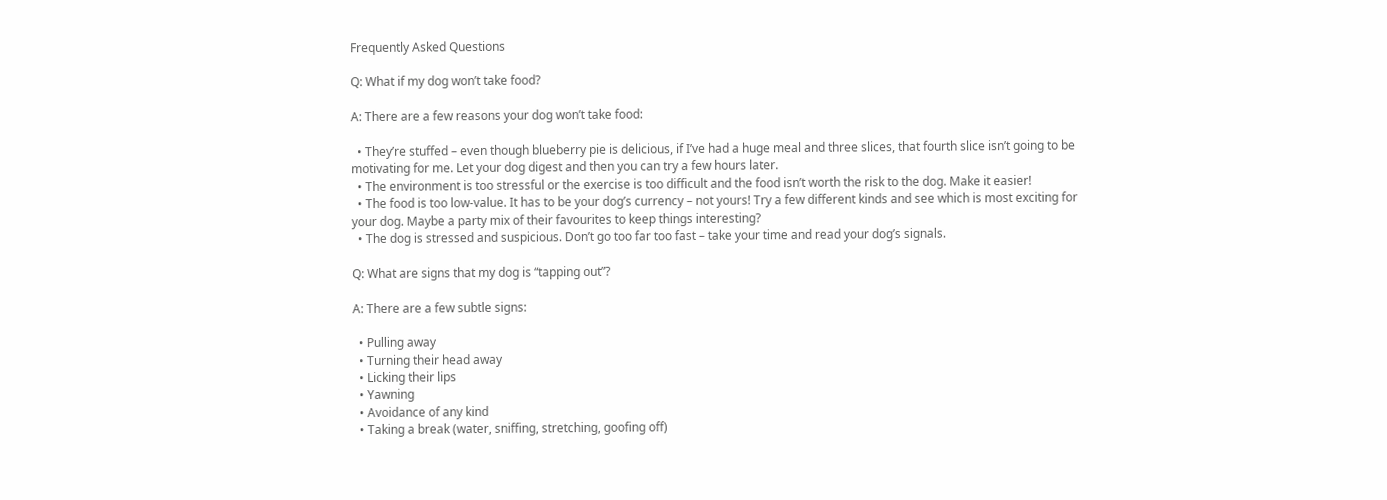Frequently Asked Questions

Q: What if my dog won’t take food?

A: There are a few reasons your dog won’t take food:

  • They’re stuffed – even though blueberry pie is delicious, if I’ve had a huge meal and three slices, that fourth slice isn’t going to be motivating for me. Let your dog digest and then you can try a few hours later.
  • The environment is too stressful or the exercise is too difficult and the food isn’t worth the risk to the dog. Make it easier!
  • The food is too low-value. It has to be your dog’s currency – not yours! Try a few different kinds and see which is most exciting for your dog. Maybe a party mix of their favourites to keep things interesting?
  • The dog is stressed and suspicious. Don’t go too far too fast – take your time and read your dog’s signals.

Q: What are signs that my dog is “tapping out”?

A: There are a few subtle signs:

  • Pulling away
  • Turning their head away
  • Licking their lips
  • Yawning
  • Avoidance of any kind
  • Taking a break (water, sniffing, stretching, goofing off)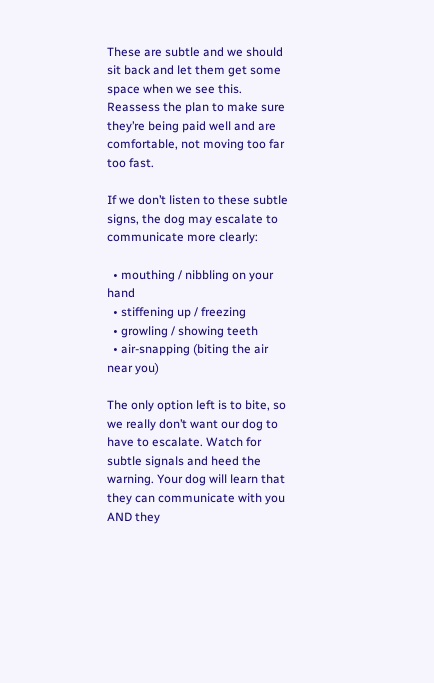These are subtle and we should sit back and let them get some space when we see this. Reassess the plan to make sure they’re being paid well and are comfortable, not moving too far too fast.

If we don’t listen to these subtle signs, the dog may escalate to communicate more clearly:

  • mouthing / nibbling on your hand
  • stiffening up / freezing
  • growling / showing teeth
  • air-snapping (biting the air near you)

The only option left is to bite, so we really don’t want our dog to have to escalate. Watch for subtle signals and heed the warning. Your dog will learn that they can communicate with you AND they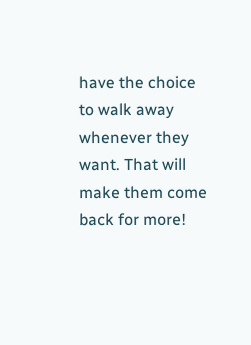have the choice to walk away whenever they want. That will make them come back for more!